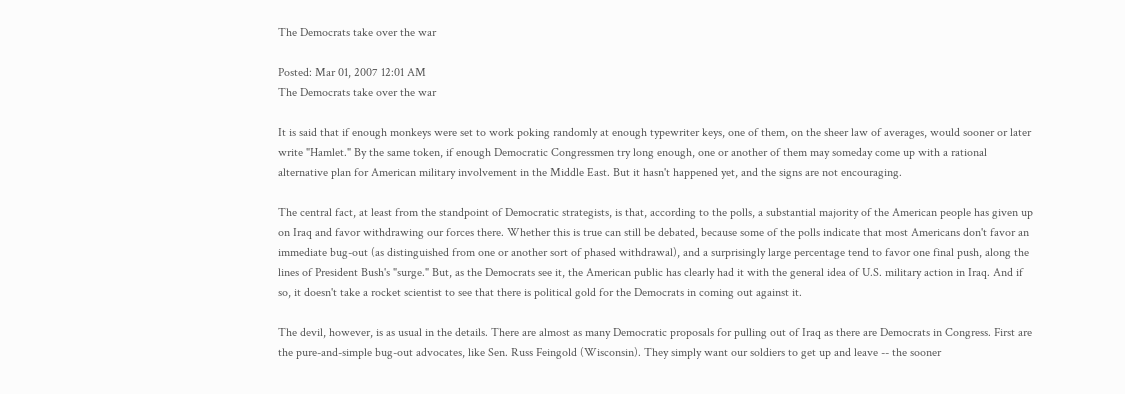The Democrats take over the war

Posted: Mar 01, 2007 12:01 AM
The Democrats take over the war

It is said that if enough monkeys were set to work poking randomly at enough typewriter keys, one of them, on the sheer law of averages, would sooner or later write "Hamlet." By the same token, if enough Democratic Congressmen try long enough, one or another of them may someday come up with a rational alternative plan for American military involvement in the Middle East. But it hasn't happened yet, and the signs are not encouraging.

The central fact, at least from the standpoint of Democratic strategists, is that, according to the polls, a substantial majority of the American people has given up on Iraq and favor withdrawing our forces there. Whether this is true can still be debated, because some of the polls indicate that most Americans don't favor an immediate bug-out (as distinguished from one or another sort of phased withdrawal), and a surprisingly large percentage tend to favor one final push, along the lines of President Bush's "surge." But, as the Democrats see it, the American public has clearly had it with the general idea of U.S. military action in Iraq. And if so, it doesn't take a rocket scientist to see that there is political gold for the Democrats in coming out against it.

The devil, however, is as usual in the details. There are almost as many Democratic proposals for pulling out of Iraq as there are Democrats in Congress. First are the pure-and-simple bug-out advocates, like Sen. Russ Feingold (Wisconsin). They simply want our soldiers to get up and leave -- the sooner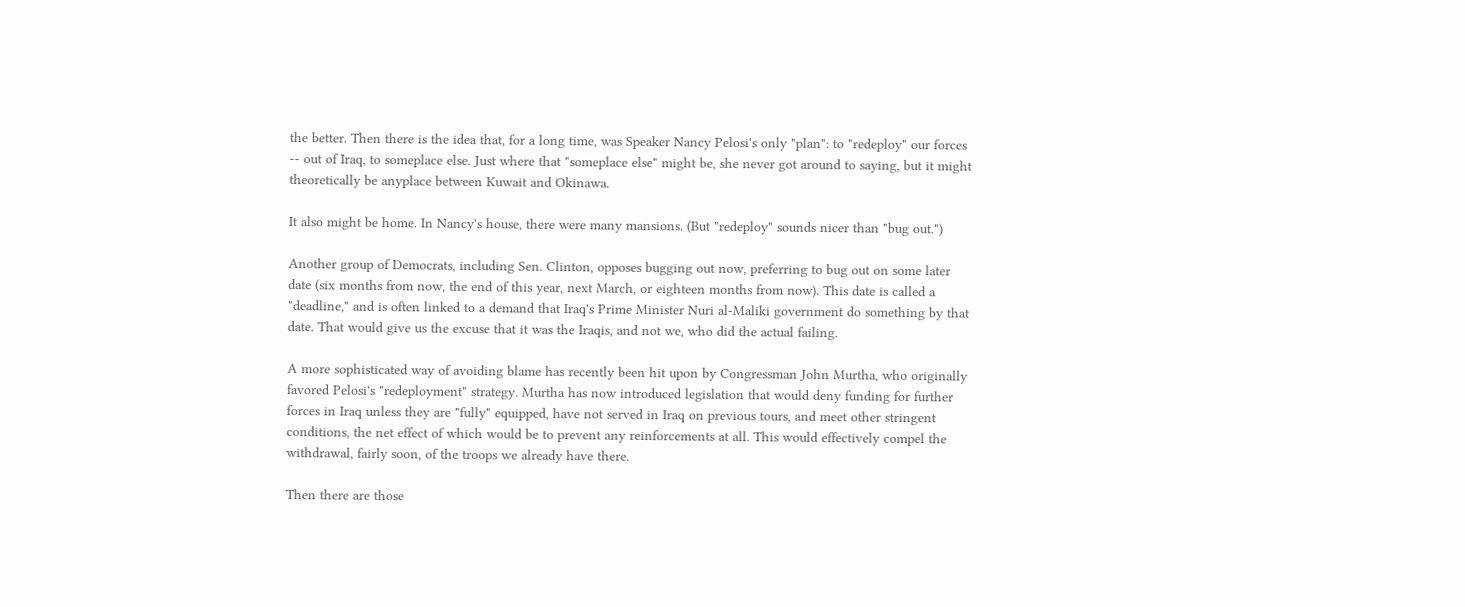the better. Then there is the idea that, for a long time, was Speaker Nancy Pelosi's only "plan": to "redeploy" our forces -- out of Iraq, to someplace else. Just where that "someplace else" might be, she never got around to saying, but it might theoretically be anyplace between Kuwait and Okinawa.

It also might be home. In Nancy's house, there were many mansions. (But "redeploy" sounds nicer than "bug out.")

Another group of Democrats, including Sen. Clinton, opposes bugging out now, preferring to bug out on some later date (six months from now, the end of this year, next March, or eighteen months from now). This date is called a "deadline," and is often linked to a demand that Iraq's Prime Minister Nuri al-Maliki government do something by that date. That would give us the excuse that it was the Iraqis, and not we, who did the actual failing.

A more sophisticated way of avoiding blame has recently been hit upon by Congressman John Murtha, who originally favored Pelosi's "redeployment" strategy. Murtha has now introduced legislation that would deny funding for further forces in Iraq unless they are "fully" equipped, have not served in Iraq on previous tours, and meet other stringent conditions, the net effect of which would be to prevent any reinforcements at all. This would effectively compel the withdrawal, fairly soon, of the troops we already have there.

Then there are those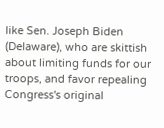like Sen. Joseph Biden (Delaware), who are skittish about limiting funds for our troops, and favor repealing Congress's original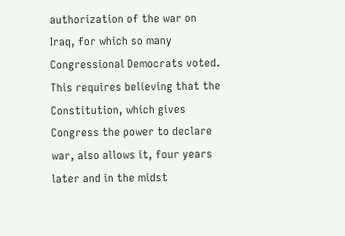authorization of the war on Iraq, for which so many Congressional Democrats voted. This requires believing that the Constitution, which gives Congress the power to declare war, also allows it, four years later and in the midst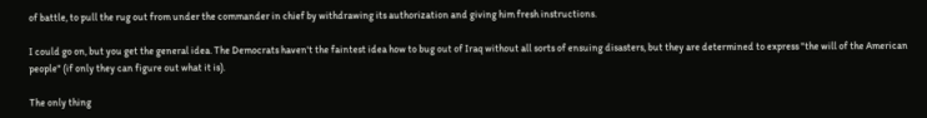of battle, to pull the rug out from under the commander in chief by withdrawing its authorization and giving him fresh instructions.

I could go on, but you get the general idea. The Democrats haven't the faintest idea how to bug out of Iraq without all sorts of ensuing disasters, but they are determined to express "the will of the American people" (if only they can figure out what it is).

The only thing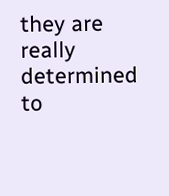they are really determined to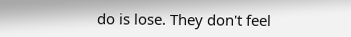do is lose. They don't feel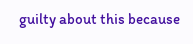guilty about this because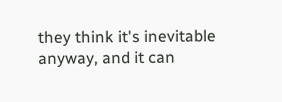they think it's inevitable anyway, and it can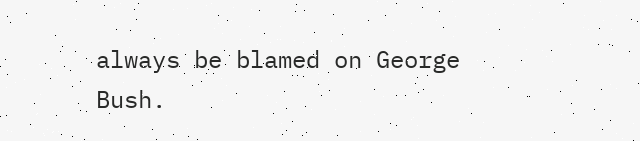always be blamed on George Bush.